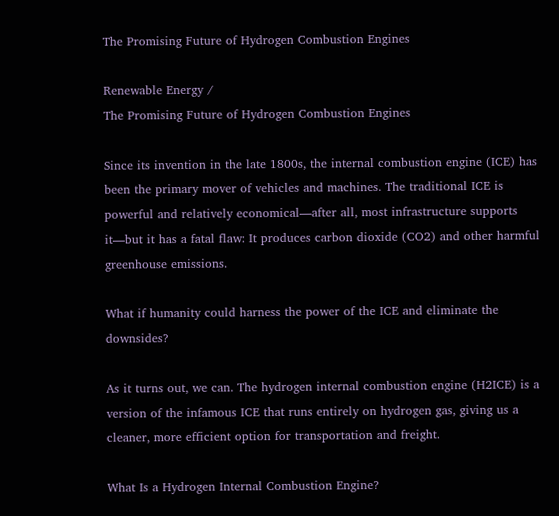The Promising Future of Hydrogen Combustion Engines

Renewable Energy /
The Promising Future of Hydrogen Combustion Engines

Since its invention in the late 1800s, the internal combustion engine (ICE) has been the primary mover of vehicles and machines. The traditional ICE is powerful and relatively economical—after all, most infrastructure supports it—but it has a fatal flaw: It produces carbon dioxide (CO2) and other harmful greenhouse emissions.

What if humanity could harness the power of the ICE and eliminate the downsides?

As it turns out, we can. The hydrogen internal combustion engine (H2ICE) is a version of the infamous ICE that runs entirely on hydrogen gas, giving us a cleaner, more efficient option for transportation and freight.

What Is a Hydrogen Internal Combustion Engine?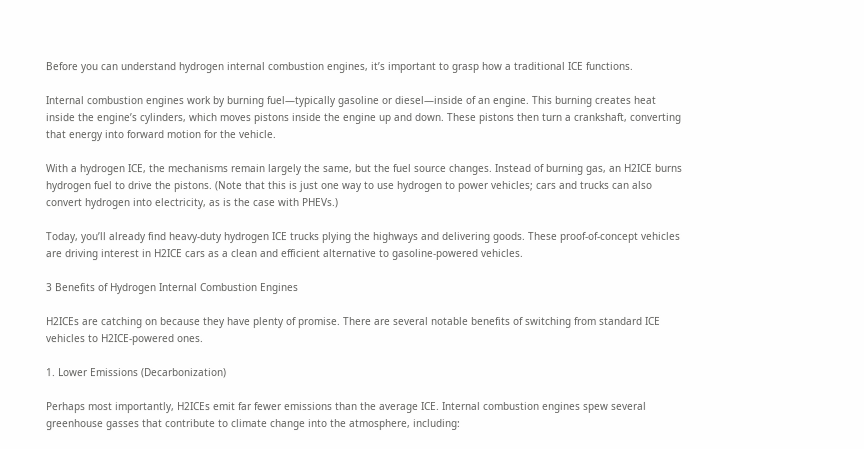Before you can understand hydrogen internal combustion engines, it’s important to grasp how a traditional ICE functions.

Internal combustion engines work by burning fuel—typically gasoline or diesel—inside of an engine. This burning creates heat inside the engine’s cylinders, which moves pistons inside the engine up and down. These pistons then turn a crankshaft, converting that energy into forward motion for the vehicle.

With a hydrogen ICE, the mechanisms remain largely the same, but the fuel source changes. Instead of burning gas, an H2ICE burns hydrogen fuel to drive the pistons. (Note that this is just one way to use hydrogen to power vehicles; cars and trucks can also convert hydrogen into electricity, as is the case with PHEVs.)

Today, you’ll already find heavy-duty hydrogen ICE trucks plying the highways and delivering goods. These proof-of-concept vehicles are driving interest in H2ICE cars as a clean and efficient alternative to gasoline-powered vehicles.

3 Benefits of Hydrogen Internal Combustion Engines

H2ICEs are catching on because they have plenty of promise. There are several notable benefits of switching from standard ICE vehicles to H2ICE-powered ones.

1. Lower Emissions (Decarbonization)

Perhaps most importantly, H2ICEs emit far fewer emissions than the average ICE. Internal combustion engines spew several greenhouse gasses that contribute to climate change into the atmosphere, including: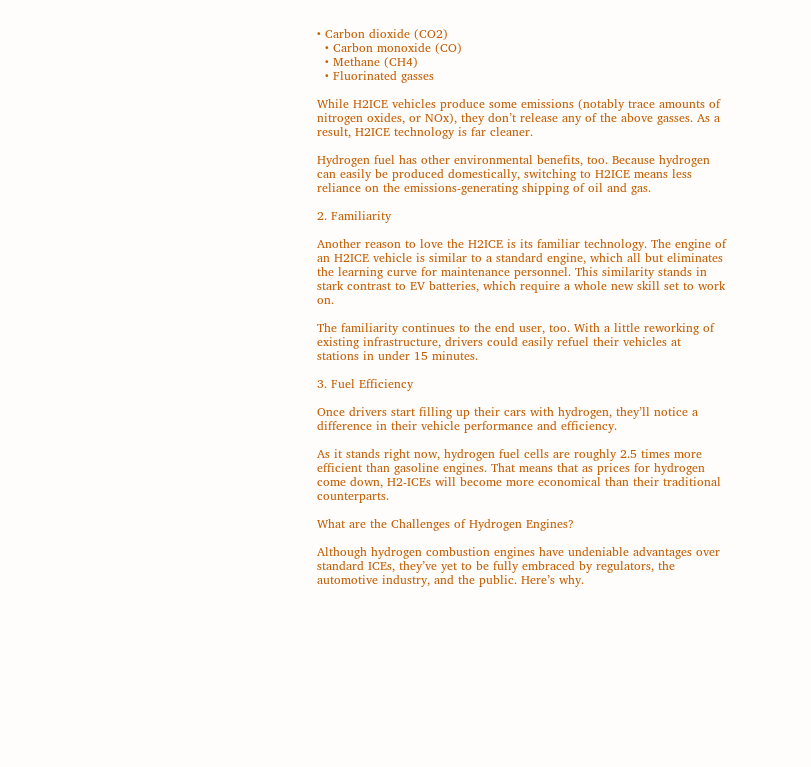• Carbon dioxide (CO2)
  • Carbon monoxide (CO)
  • Methane (CH4)
  • Fluorinated gasses

While H2ICE vehicles produce some emissions (notably trace amounts of nitrogen oxides, or NOx), they don’t release any of the above gasses. As a result, H2ICE technology is far cleaner.

Hydrogen fuel has other environmental benefits, too. Because hydrogen can easily be produced domestically, switching to H2ICE means less reliance on the emissions-generating shipping of oil and gas.

2. Familiarity

Another reason to love the H2ICE is its familiar technology. The engine of an H2ICE vehicle is similar to a standard engine, which all but eliminates the learning curve for maintenance personnel. This similarity stands in stark contrast to EV batteries, which require a whole new skill set to work on.

The familiarity continues to the end user, too. With a little reworking of existing infrastructure, drivers could easily refuel their vehicles at stations in under 15 minutes.

3. Fuel Efficiency

Once drivers start filling up their cars with hydrogen, they’ll notice a difference in their vehicle performance and efficiency.

As it stands right now, hydrogen fuel cells are roughly 2.5 times more efficient than gasoline engines. That means that as prices for hydrogen come down, H2-ICEs will become more economical than their traditional counterparts.

What are the Challenges of Hydrogen Engines?

Although hydrogen combustion engines have undeniable advantages over standard ICEs, they’ve yet to be fully embraced by regulators, the automotive industry, and the public. Here’s why.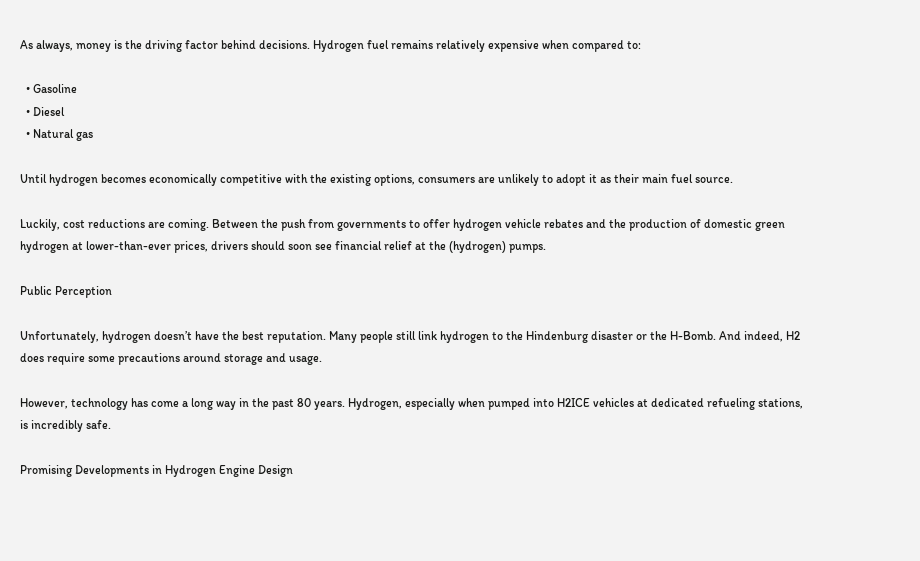As always, money is the driving factor behind decisions. Hydrogen fuel remains relatively expensive when compared to:

  • Gasoline
  • Diesel
  • Natural gas

Until hydrogen becomes economically competitive with the existing options, consumers are unlikely to adopt it as their main fuel source.

Luckily, cost reductions are coming. Between the push from governments to offer hydrogen vehicle rebates and the production of domestic green hydrogen at lower-than-ever prices, drivers should soon see financial relief at the (hydrogen) pumps.

Public Perception

Unfortunately, hydrogen doesn’t have the best reputation. Many people still link hydrogen to the Hindenburg disaster or the H-Bomb. And indeed, H2 does require some precautions around storage and usage.

However, technology has come a long way in the past 80 years. Hydrogen, especially when pumped into H2ICE vehicles at dedicated refueling stations, is incredibly safe.

Promising Developments in Hydrogen Engine Design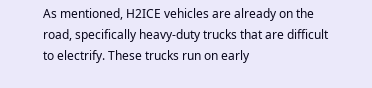As mentioned, H2ICE vehicles are already on the road, specifically heavy-duty trucks that are difficult to electrify. These trucks run on early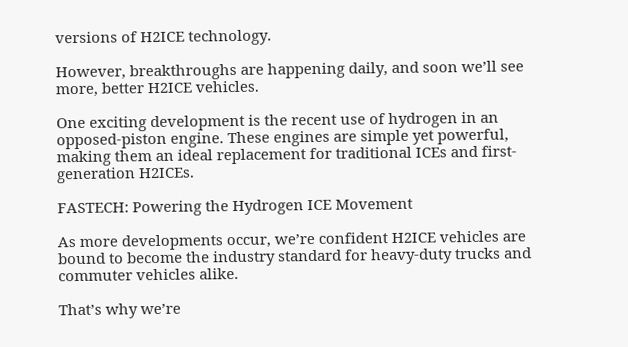versions of H2ICE technology.

However, breakthroughs are happening daily, and soon we’ll see more, better H2ICE vehicles.

One exciting development is the recent use of hydrogen in an opposed-piston engine. These engines are simple yet powerful, making them an ideal replacement for traditional ICEs and first-generation H2ICEs.

FASTECH: Powering the Hydrogen ICE Movement

As more developments occur, we’re confident H2ICE vehicles are bound to become the industry standard for heavy-duty trucks and commuter vehicles alike.

That’s why we’re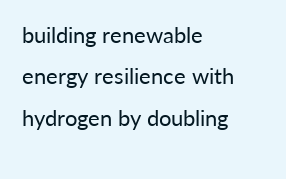building renewable energy resilience with hydrogen by doubling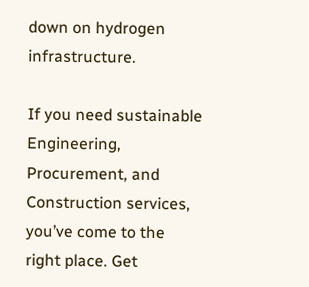down on hydrogen infrastructure.

If you need sustainable Engineering, Procurement, and Construction services, you’ve come to the right place. Get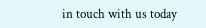in touch with us today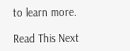to learn more.

Read This Next